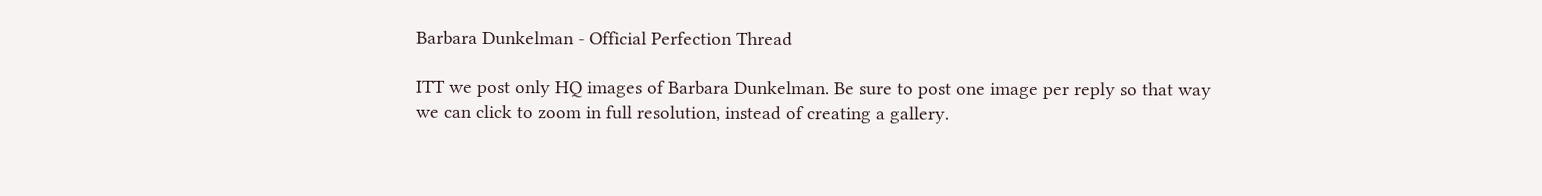Barbara Dunkelman - Official Perfection Thread

ITT we post only HQ images of Barbara Dunkelman. Be sure to post one image per reply so that way we can click to zoom in full resolution, instead of creating a gallery.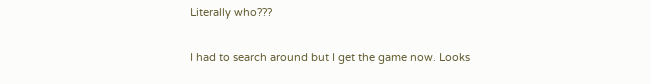Literally who???

I had to search around but I get the game now. Looks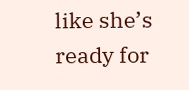like she’s ready for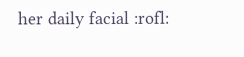her daily facial :rofl: